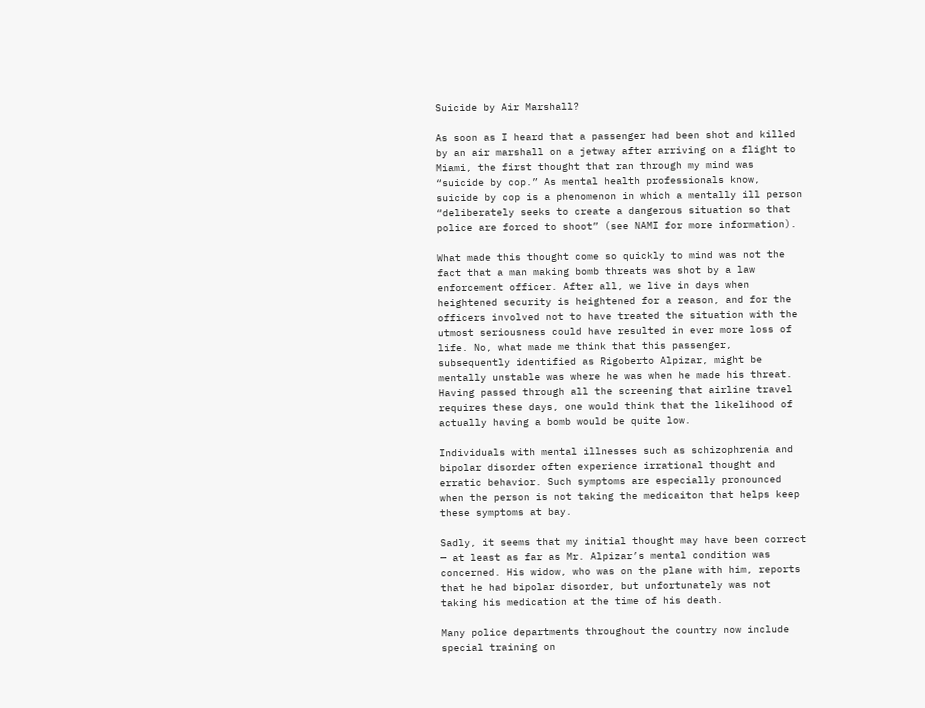Suicide by Air Marshall?

As soon as I heard that a passenger had been shot and killed by an air marshall on a jetway after arriving on a flight to Miami, the first thought that ran through my mind was “suicide by cop.” As mental health professionals know, suicide by cop is a phenomenon in which a mentally ill person “deliberately seeks to create a dangerous situation so that police are forced to shoot” (see NAMI for more information).

What made this thought come so quickly to mind was not the fact that a man making bomb threats was shot by a law enforcement officer. After all, we live in days when heightened security is heightened for a reason, and for the officers involved not to have treated the situation with the utmost seriousness could have resulted in ever more loss of life. No, what made me think that this passenger, subsequently identified as Rigoberto Alpizar, might be mentally unstable was where he was when he made his threat. Having passed through all the screening that airline travel requires these days, one would think that the likelihood of actually having a bomb would be quite low.

Individuals with mental illnesses such as schizophrenia and bipolar disorder often experience irrational thought and erratic behavior. Such symptoms are especially pronounced when the person is not taking the medicaiton that helps keep these symptoms at bay.

Sadly, it seems that my initial thought may have been correct — at least as far as Mr. Alpizar’s mental condition was concerned. His widow, who was on the plane with him, reports that he had bipolar disorder, but unfortunately was not taking his medication at the time of his death.

Many police departments throughout the country now include special training on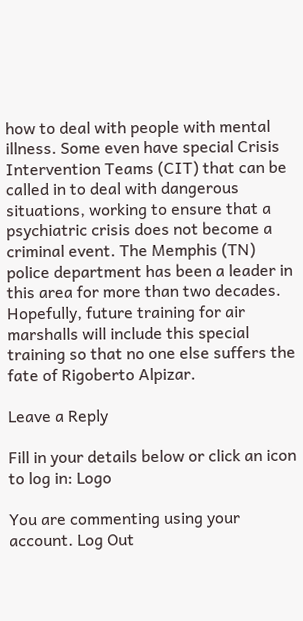how to deal with people with mental illness. Some even have special Crisis Intervention Teams (CIT) that can be called in to deal with dangerous situations, working to ensure that a psychiatric crisis does not become a criminal event. The Memphis (TN) police department has been a leader in this area for more than two decades. Hopefully, future training for air marshalls will include this special training so that no one else suffers the fate of Rigoberto Alpizar.

Leave a Reply

Fill in your details below or click an icon to log in: Logo

You are commenting using your account. Log Out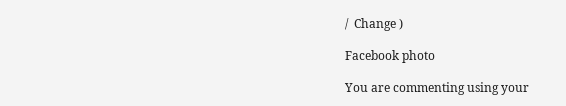/  Change )

Facebook photo

You are commenting using your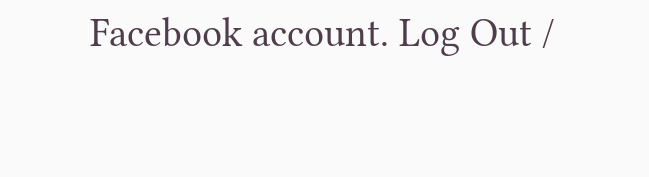Facebook account. Log Out /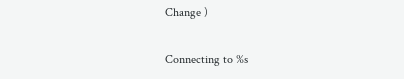Change )

Connecting to %s